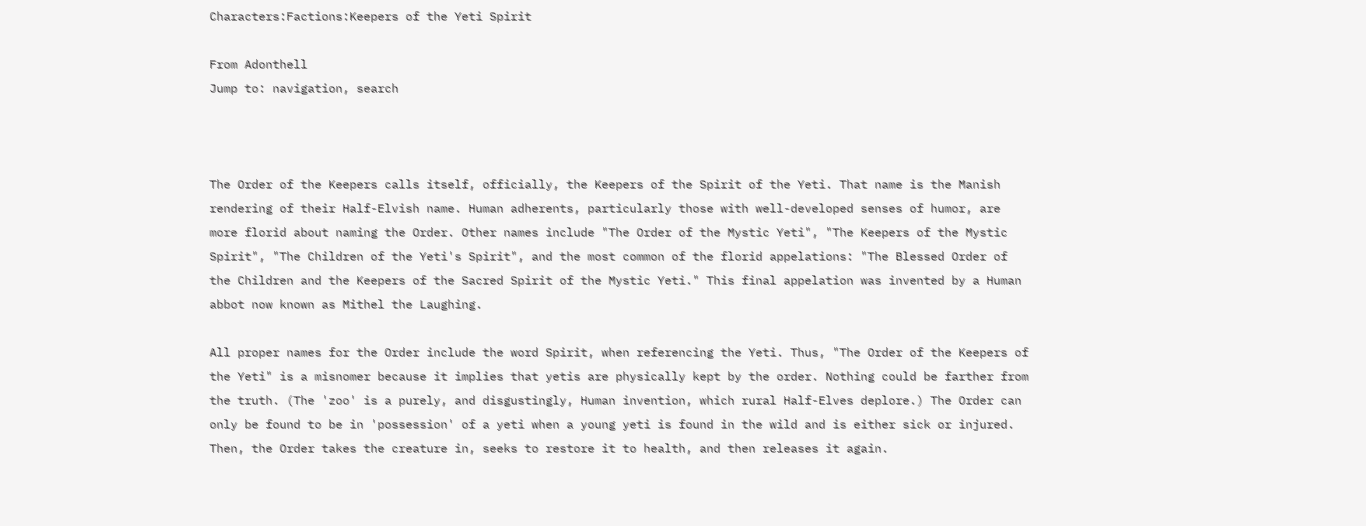Characters:Factions:Keepers of the Yeti Spirit

From Adonthell
Jump to: navigation, search



The Order of the Keepers calls itself, officially, the Keepers of the Spirit of the Yeti. That name is the Manish rendering of their Half-Elvish name. Human adherents, particularly those with well-developed senses of humor, are more florid about naming the Order. Other names include "The Order of the Mystic Yeti", "The Keepers of the Mystic Spirit", "The Children of the Yeti's Spirit", and the most common of the florid appelations: "The Blessed Order of the Children and the Keepers of the Sacred Spirit of the Mystic Yeti." This final appelation was invented by a Human abbot now known as Mithel the Laughing.

All proper names for the Order include the word Spirit, when referencing the Yeti. Thus, "The Order of the Keepers of the Yeti" is a misnomer because it implies that yetis are physically kept by the order. Nothing could be farther from the truth. (The 'zoo' is a purely, and disgustingly, Human invention, which rural Half-Elves deplore.) The Order can only be found to be in 'possession' of a yeti when a young yeti is found in the wild and is either sick or injured. Then, the Order takes the creature in, seeks to restore it to health, and then releases it again.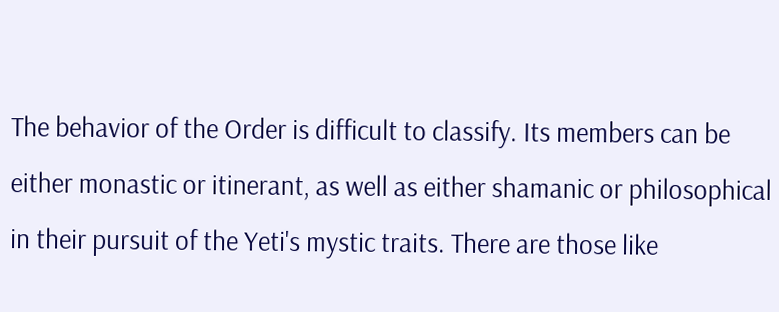The behavior of the Order is difficult to classify. Its members can be either monastic or itinerant, as well as either shamanic or philosophical in their pursuit of the Yeti's mystic traits. There are those like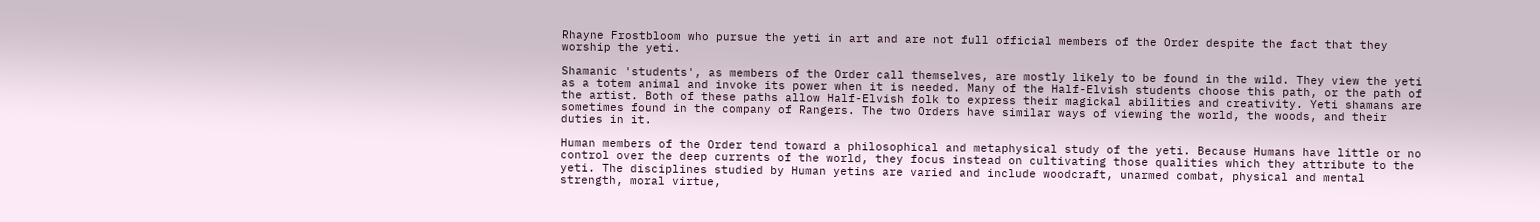Rhayne Frostbloom who pursue the yeti in art and are not full official members of the Order despite the fact that they worship the yeti.

Shamanic 'students', as members of the Order call themselves, are mostly likely to be found in the wild. They view the yeti as a totem animal and invoke its power when it is needed. Many of the Half-Elvish students choose this path, or the path of the artist. Both of these paths allow Half-Elvish folk to express their magickal abilities and creativity. Yeti shamans are sometimes found in the company of Rangers. The two Orders have similar ways of viewing the world, the woods, and their duties in it.

Human members of the Order tend toward a philosophical and metaphysical study of the yeti. Because Humans have little or no control over the deep currents of the world, they focus instead on cultivating those qualities which they attribute to the yeti. The disciplines studied by Human yetins are varied and include woodcraft, unarmed combat, physical and mental strength, moral virtue,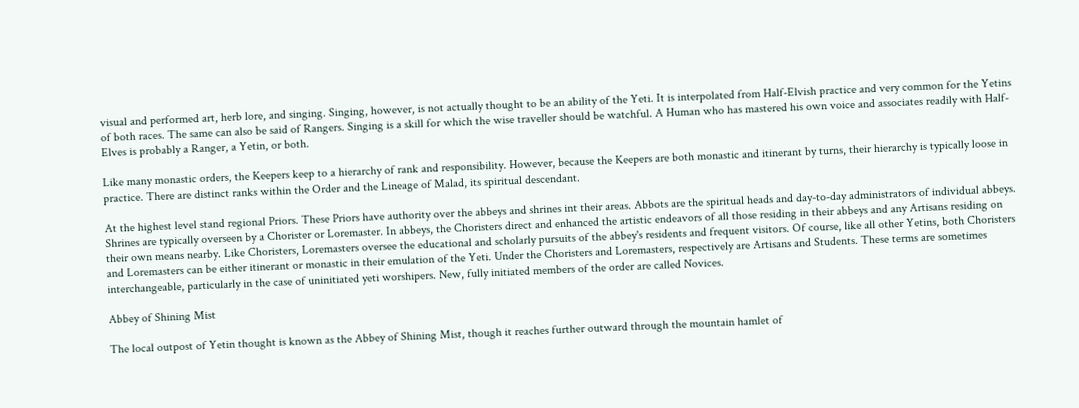visual and performed art, herb lore, and singing. Singing, however, is not actually thought to be an ability of the Yeti. It is interpolated from Half-Elvish practice and very common for the Yetins of both races. The same can also be said of Rangers. Singing is a skill for which the wise traveller should be watchful. A Human who has mastered his own voice and associates readily with Half-Elves is probably a Ranger, a Yetin, or both.

Like many monastic orders, the Keepers keep to a hierarchy of rank and responsibility. However, because the Keepers are both monastic and itinerant by turns, their hierarchy is typically loose in practice. There are distinct ranks within the Order and the Lineage of Malad, its spiritual descendant.

At the highest level stand regional Priors. These Priors have authority over the abbeys and shrines int their areas. Abbots are the spiritual heads and day-to-day administrators of individual abbeys. Shrines are typically overseen by a Chorister or Loremaster. In abbeys, the Choristers direct and enhanced the artistic endeavors of all those residing in their abbeys and any Artisans residing on their own means nearby. Like Choristers, Loremasters oversee the educational and scholarly pursuits of the abbey's residents and frequent visitors. Of course, like all other Yetins, both Choristers and Loremasters can be either itinerant or monastic in their emulation of the Yeti. Under the Choristers and Loremasters, respectively are Artisans and Students. These terms are sometimes interchangeable, particularly in the case of uninitiated yeti worshipers. New, fully initiated members of the order are called Novices.

Abbey of Shining Mist

The local outpost of Yetin thought is known as the Abbey of Shining Mist, though it reaches further outward through the mountain hamlet of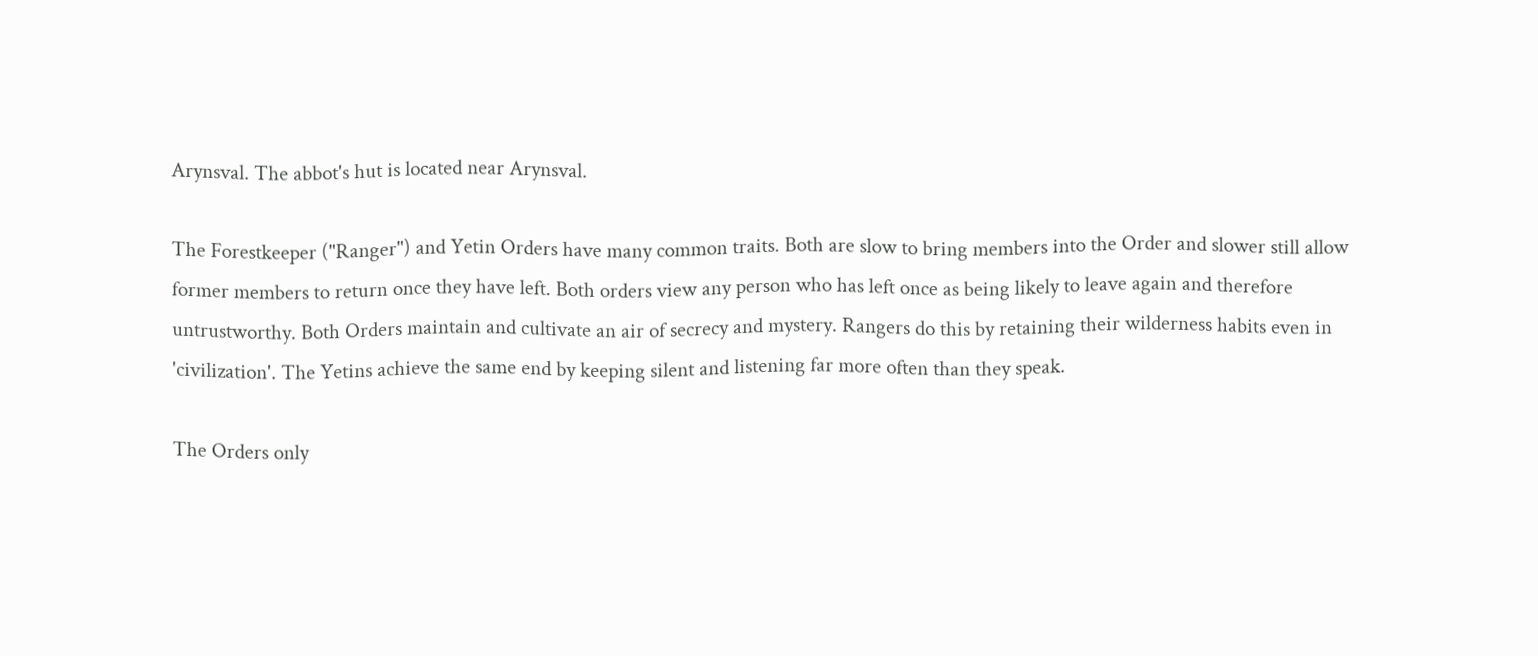Arynsval. The abbot's hut is located near Arynsval.

The Forestkeeper ("Ranger") and Yetin Orders have many common traits. Both are slow to bring members into the Order and slower still allow former members to return once they have left. Both orders view any person who has left once as being likely to leave again and therefore untrustworthy. Both Orders maintain and cultivate an air of secrecy and mystery. Rangers do this by retaining their wilderness habits even in 'civilization'. The Yetins achieve the same end by keeping silent and listening far more often than they speak.

The Orders only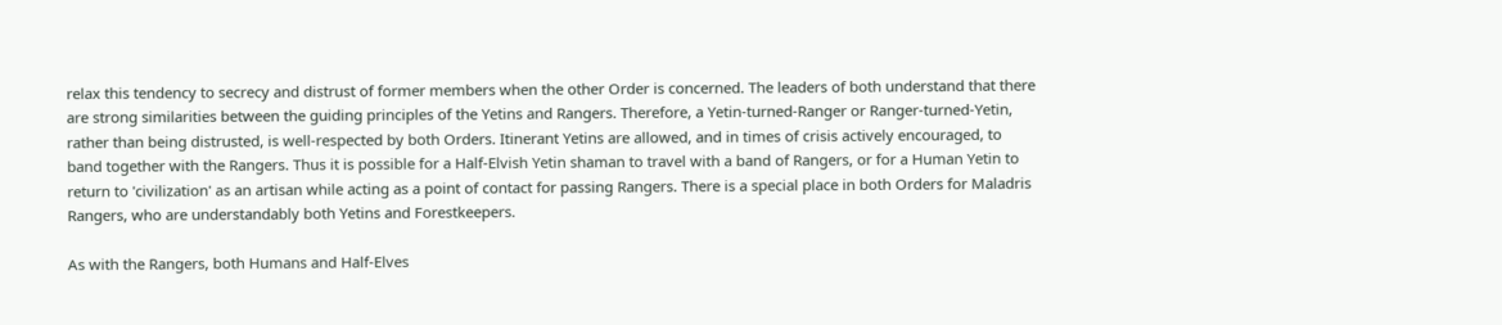relax this tendency to secrecy and distrust of former members when the other Order is concerned. The leaders of both understand that there are strong similarities between the guiding principles of the Yetins and Rangers. Therefore, a Yetin-turned-Ranger or Ranger-turned-Yetin, rather than being distrusted, is well-respected by both Orders. Itinerant Yetins are allowed, and in times of crisis actively encouraged, to band together with the Rangers. Thus it is possible for a Half-Elvish Yetin shaman to travel with a band of Rangers, or for a Human Yetin to return to 'civilization' as an artisan while acting as a point of contact for passing Rangers. There is a special place in both Orders for Maladris Rangers, who are understandably both Yetins and Forestkeepers.

As with the Rangers, both Humans and Half-Elves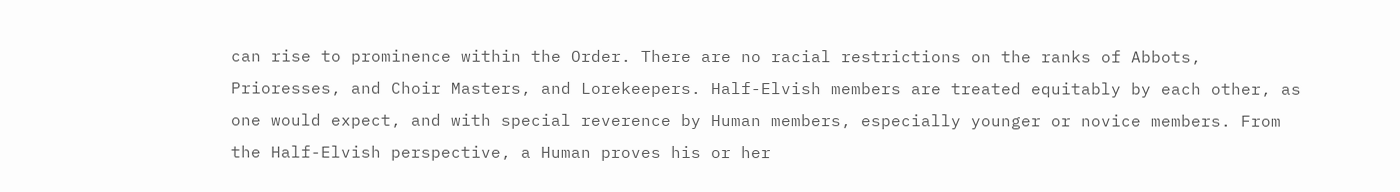can rise to prominence within the Order. There are no racial restrictions on the ranks of Abbots, Prioresses, and Choir Masters, and Lorekeepers. Half-Elvish members are treated equitably by each other, as one would expect, and with special reverence by Human members, especially younger or novice members. From the Half-Elvish perspective, a Human proves his or her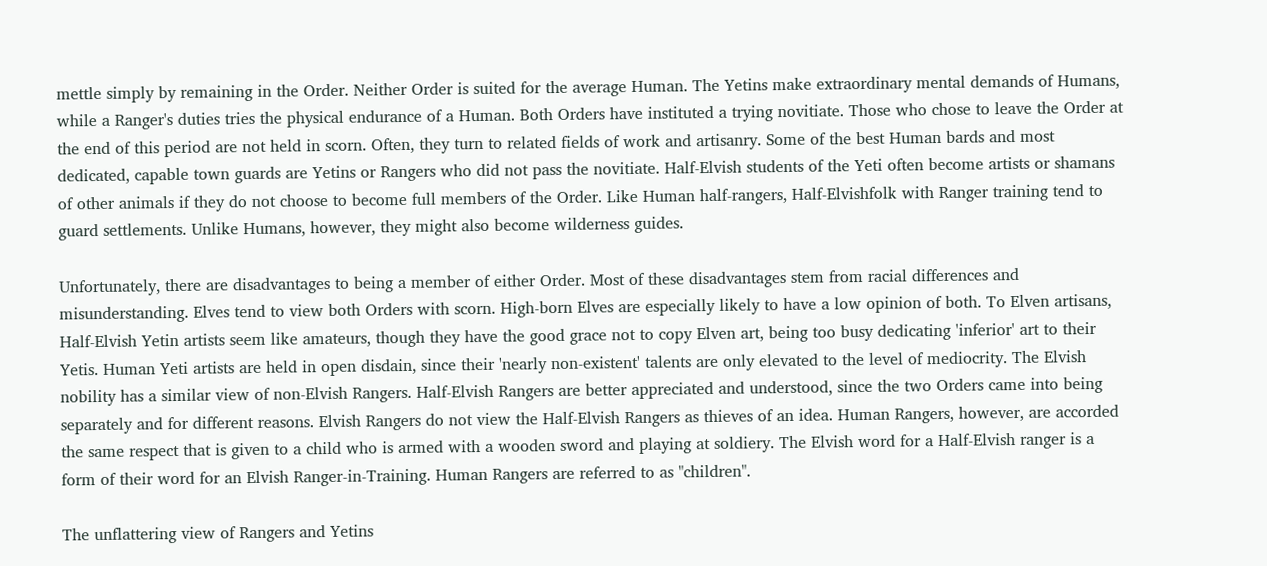mettle simply by remaining in the Order. Neither Order is suited for the average Human. The Yetins make extraordinary mental demands of Humans, while a Ranger's duties tries the physical endurance of a Human. Both Orders have instituted a trying novitiate. Those who chose to leave the Order at the end of this period are not held in scorn. Often, they turn to related fields of work and artisanry. Some of the best Human bards and most dedicated, capable town guards are Yetins or Rangers who did not pass the novitiate. Half-Elvish students of the Yeti often become artists or shamans of other animals if they do not choose to become full members of the Order. Like Human half-rangers, Half-Elvishfolk with Ranger training tend to guard settlements. Unlike Humans, however, they might also become wilderness guides.

Unfortunately, there are disadvantages to being a member of either Order. Most of these disadvantages stem from racial differences and misunderstanding. Elves tend to view both Orders with scorn. High-born Elves are especially likely to have a low opinion of both. To Elven artisans, Half-Elvish Yetin artists seem like amateurs, though they have the good grace not to copy Elven art, being too busy dedicating 'inferior' art to their Yetis. Human Yeti artists are held in open disdain, since their 'nearly non-existent' talents are only elevated to the level of mediocrity. The Elvish nobility has a similar view of non-Elvish Rangers. Half-Elvish Rangers are better appreciated and understood, since the two Orders came into being separately and for different reasons. Elvish Rangers do not view the Half-Elvish Rangers as thieves of an idea. Human Rangers, however, are accorded the same respect that is given to a child who is armed with a wooden sword and playing at soldiery. The Elvish word for a Half-Elvish ranger is a form of their word for an Elvish Ranger-in-Training. Human Rangers are referred to as "children".

The unflattering view of Rangers and Yetins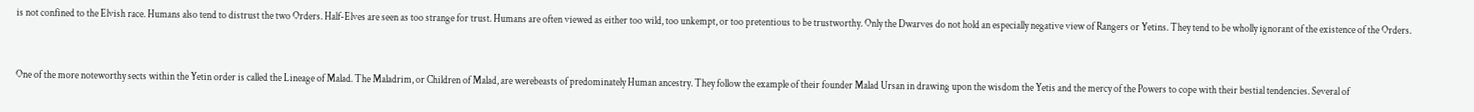is not confined to the Elvish race. Humans also tend to distrust the two Orders. Half-Elves are seen as too strange for trust. Humans are often viewed as either too wild, too unkempt, or too pretentious to be trustworthy. Only the Dwarves do not hold an especially negative view of Rangers or Yetins. They tend to be wholly ignorant of the existence of the Orders.


One of the more noteworthy sects within the Yetin order is called the Lineage of Malad. The Maladrim, or Children of Malad, are werebeasts of predominately Human ancestry. They follow the example of their founder Malad Ursan in drawing upon the wisdom the Yetis and the mercy of the Powers to cope with their bestial tendencies. Several of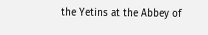the Yetins at the Abbey of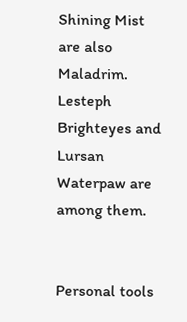Shining Mist are also Maladrim. Lesteph Brighteyes and Lursan Waterpaw are among them.


Personal tools